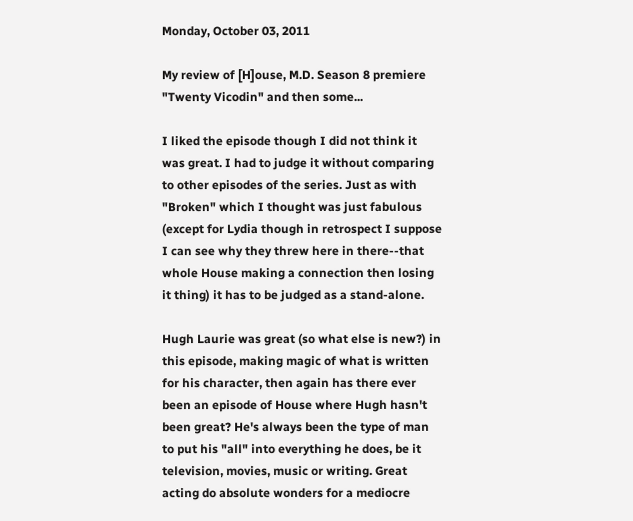Monday, October 03, 2011

My review of [H]ouse, M.D. Season 8 premiere "Twenty Vicodin" and then some...

I liked the episode though I did not think it was great. I had to judge it without comparing to other episodes of the series. Just as with "Broken" which I thought was just fabulous (except for Lydia though in retrospect I suppose I can see why they threw here in there--that whole House making a connection then losing it thing) it has to be judged as a stand-alone.

Hugh Laurie was great (so what else is new?) in this episode, making magic of what is written for his character, then again has there ever been an episode of House where Hugh hasn't been great? He's always been the type of man to put his "all" into everything he does, be it television, movies, music or writing. Great acting do absolute wonders for a mediocre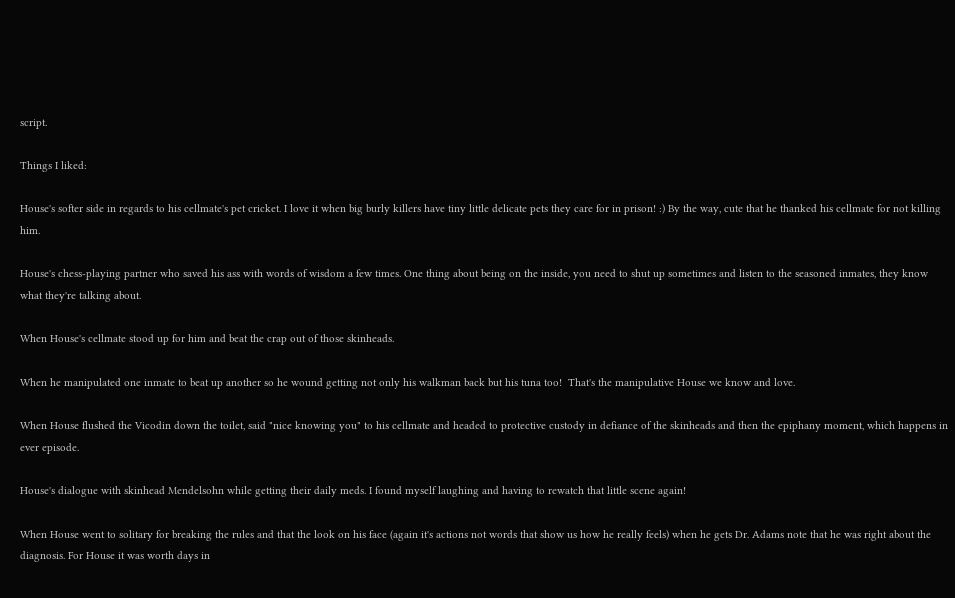script.

Things I liked:

House's softer side in regards to his cellmate's pet cricket. I love it when big burly killers have tiny little delicate pets they care for in prison! :) By the way, cute that he thanked his cellmate for not killing him.

House's chess-playing partner who saved his ass with words of wisdom a few times. One thing about being on the inside, you need to shut up sometimes and listen to the seasoned inmates, they know what they're talking about.

When House's cellmate stood up for him and beat the crap out of those skinheads.

When he manipulated one inmate to beat up another so he wound getting not only his walkman back but his tuna too!  That's the manipulative House we know and love.

When House flushed the Vicodin down the toilet, said "nice knowing you" to his cellmate and headed to protective custody in defiance of the skinheads and then the epiphany moment, which happens in ever episode.

House's dialogue with skinhead Mendelsohn while getting their daily meds. I found myself laughing and having to rewatch that little scene again!

When House went to solitary for breaking the rules and that the look on his face (again it's actions not words that show us how he really feels) when he gets Dr. Adams note that he was right about the diagnosis. For House it was worth days in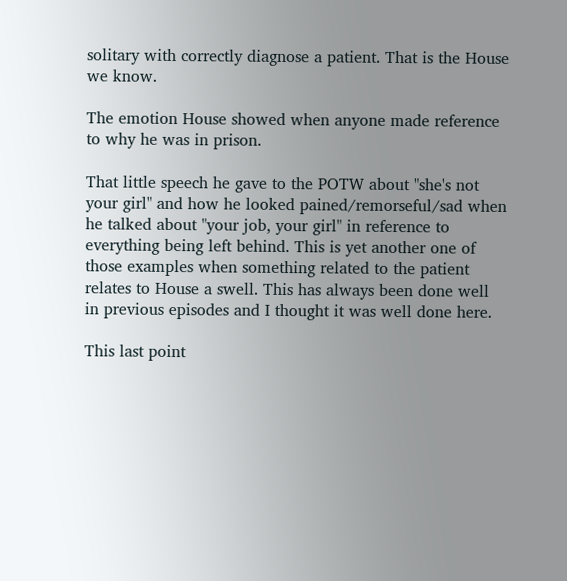solitary with correctly diagnose a patient. That is the House we know.

The emotion House showed when anyone made reference to why he was in prison.

That little speech he gave to the POTW about "she's not your girl" and how he looked pained/remorseful/sad when he talked about "your job, your girl" in reference to everything being left behind. This is yet another one of those examples when something related to the patient relates to House a swell. This has always been done well in previous episodes and I thought it was well done here.

This last point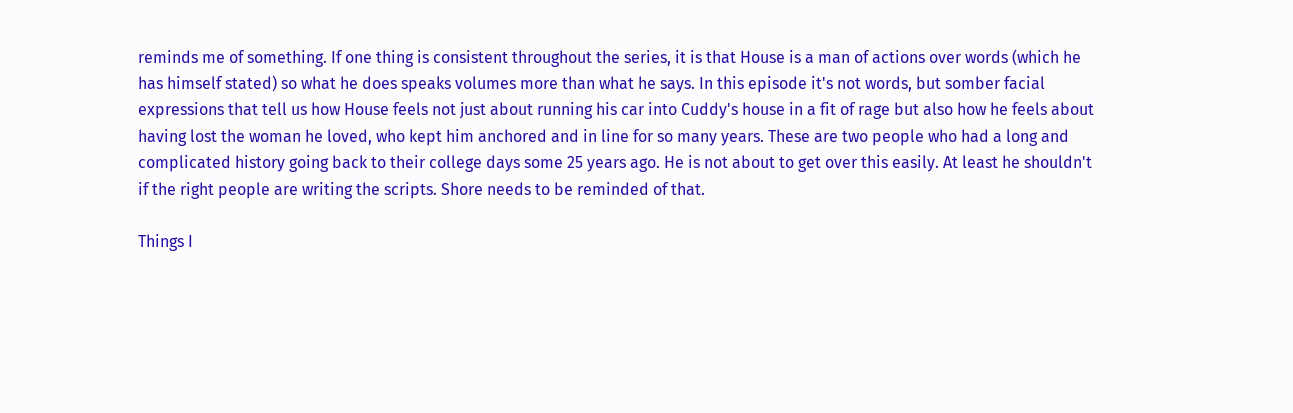reminds me of something. If one thing is consistent throughout the series, it is that House is a man of actions over words (which he has himself stated) so what he does speaks volumes more than what he says. In this episode it's not words, but somber facial expressions that tell us how House feels not just about running his car into Cuddy's house in a fit of rage but also how he feels about having lost the woman he loved, who kept him anchored and in line for so many years. These are two people who had a long and complicated history going back to their college days some 25 years ago. He is not about to get over this easily. At least he shouldn't if the right people are writing the scripts. Shore needs to be reminded of that.

Things I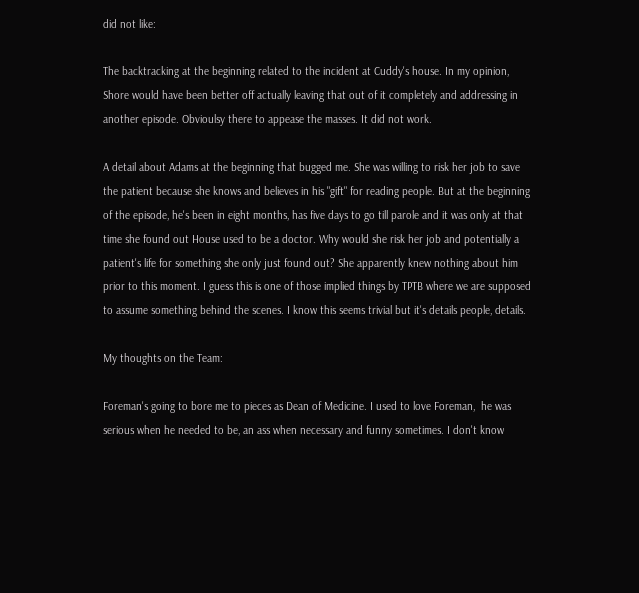did not like:

The backtracking at the beginning related to the incident at Cuddy's house. In my opinion, Shore would have been better off actually leaving that out of it completely and addressing in another episode. Obvioulsy there to appease the masses. It did not work.

A detail about Adams at the beginning that bugged me. She was willing to risk her job to save the patient because she knows and believes in his "gift" for reading people. But at the beginning of the episode, he's been in eight months, has five days to go till parole and it was only at that time she found out House used to be a doctor. Why would she risk her job and potentially a patient's life for something she only just found out? She apparently knew nothing about him prior to this moment. I guess this is one of those implied things by TPTB where we are supposed to assume something behind the scenes. I know this seems trivial but it's details people, details.

My thoughts on the Team:

Foreman's going to bore me to pieces as Dean of Medicine. I used to love Foreman,  he was serious when he needed to be, an ass when necessary and funny sometimes. I don't know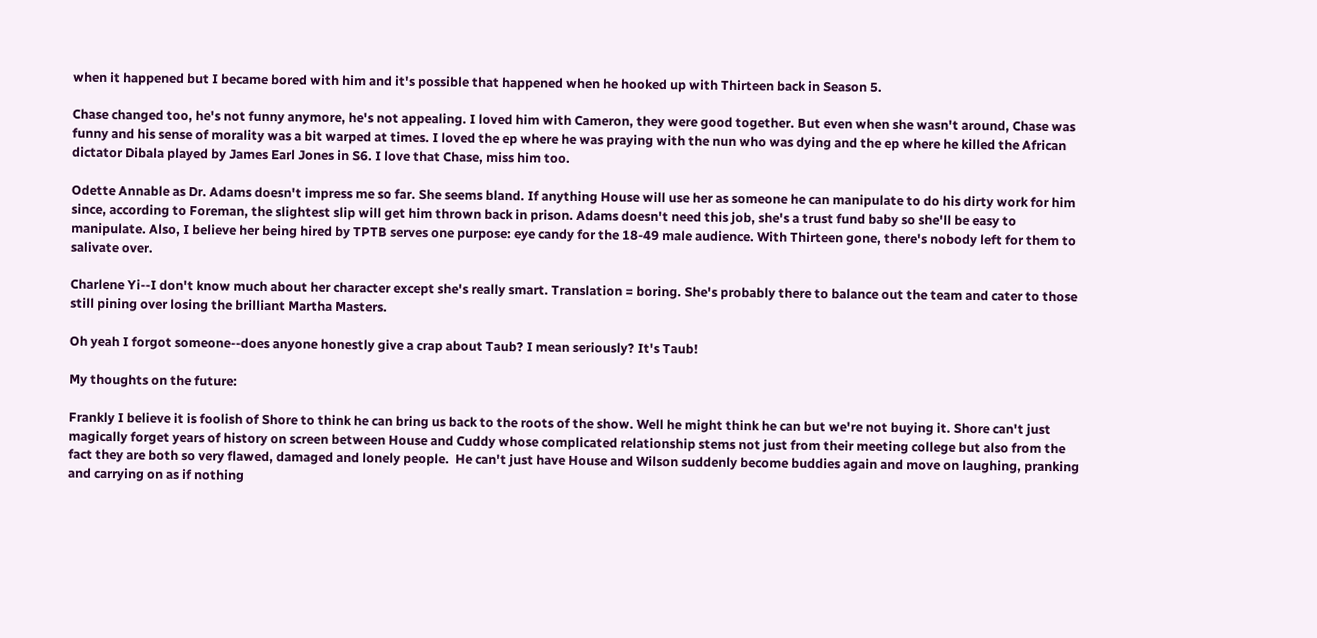when it happened but I became bored with him and it's possible that happened when he hooked up with Thirteen back in Season 5.

Chase changed too, he's not funny anymore, he's not appealing. I loved him with Cameron, they were good together. But even when she wasn't around, Chase was funny and his sense of morality was a bit warped at times. I loved the ep where he was praying with the nun who was dying and the ep where he killed the African dictator Dibala played by James Earl Jones in S6. I love that Chase, miss him too.

Odette Annable as Dr. Adams doesn't impress me so far. She seems bland. If anything House will use her as someone he can manipulate to do his dirty work for him since, according to Foreman, the slightest slip will get him thrown back in prison. Adams doesn't need this job, she's a trust fund baby so she'll be easy to manipulate. Also, I believe her being hired by TPTB serves one purpose: eye candy for the 18-49 male audience. With Thirteen gone, there's nobody left for them to salivate over.

Charlene Yi--I don't know much about her character except she's really smart. Translation = boring. She's probably there to balance out the team and cater to those still pining over losing the brilliant Martha Masters.

Oh yeah I forgot someone--does anyone honestly give a crap about Taub? I mean seriously? It's Taub!

My thoughts on the future:

Frankly I believe it is foolish of Shore to think he can bring us back to the roots of the show. Well he might think he can but we're not buying it. Shore can't just magically forget years of history on screen between House and Cuddy whose complicated relationship stems not just from their meeting college but also from the fact they are both so very flawed, damaged and lonely people.  He can't just have House and Wilson suddenly become buddies again and move on laughing, pranking and carrying on as if nothing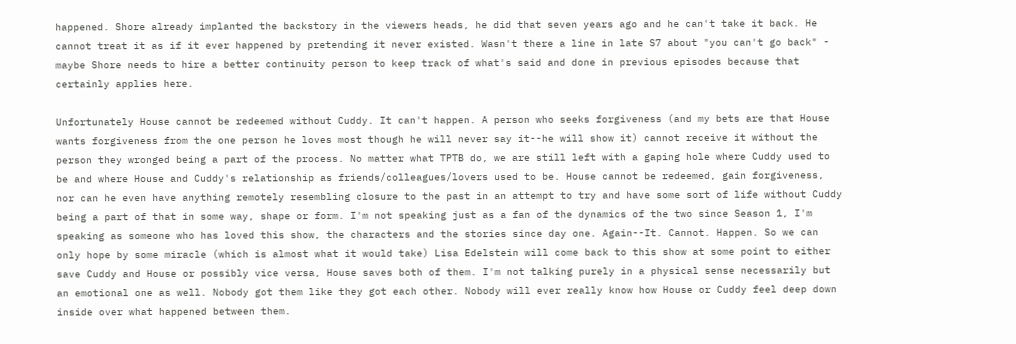happened. Shore already implanted the backstory in the viewers heads, he did that seven years ago and he can't take it back. He cannot treat it as if it ever happened by pretending it never existed. Wasn't there a line in late S7 about "you can't go back" - maybe Shore needs to hire a better continuity person to keep track of what's said and done in previous episodes because that certainly applies here.

Unfortunately House cannot be redeemed without Cuddy. It can't happen. A person who seeks forgiveness (and my bets are that House wants forgiveness from the one person he loves most though he will never say it--he will show it) cannot receive it without the person they wronged being a part of the process. No matter what TPTB do, we are still left with a gaping hole where Cuddy used to be and where House and Cuddy's relationship as friends/colleagues/lovers used to be. House cannot be redeemed, gain forgiveness, nor can he even have anything remotely resembling closure to the past in an attempt to try and have some sort of life without Cuddy being a part of that in some way, shape or form. I'm not speaking just as a fan of the dynamics of the two since Season 1, I'm speaking as someone who has loved this show, the characters and the stories since day one. Again--It. Cannot. Happen. So we can only hope by some miracle (which is almost what it would take) Lisa Edelstein will come back to this show at some point to either save Cuddy and House or possibly vice versa, House saves both of them. I'm not talking purely in a physical sense necessarily but an emotional one as well. Nobody got them like they got each other. Nobody will ever really know how House or Cuddy feel deep down inside over what happened between them.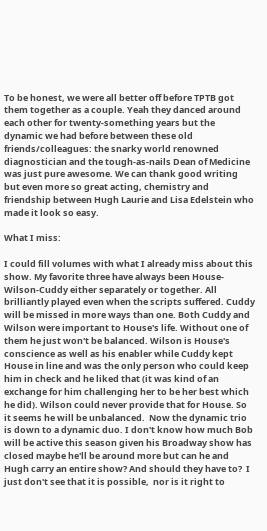To be honest, we were all better off before TPTB got them together as a couple. Yeah they danced around each other for twenty-something years but the dynamic we had before between these old friends/colleagues: the snarky world renowned diagnostician and the tough-as-nails Dean of Medicine was just pure awesome. We can thank good writing but even more so great acting, chemistry and friendship between Hugh Laurie and Lisa Edelstein who made it look so easy.

What I miss:

I could fill volumes with what I already miss about this show. My favorite three have always been House-Wilson-Cuddy either separately or together. All brilliantly played even when the scripts suffered. Cuddy will be missed in more ways than one. Both Cuddy and Wilson were important to House's life. Without one of them he just won't be balanced. Wilson is House's conscience as well as his enabler while Cuddy kept House in line and was the only person who could keep him in check and he liked that (it was kind of an exchange for him challenging her to be her best which he did). Wilson could never provide that for House. So it seems he will be unbalanced.  Now the dynamic trio is down to a dynamic duo. I don't know how much Bob will be active this season given his Broadway show has closed maybe he'll be around more but can he and Hugh carry an entire show? And should they have to?  I just don't see that it is possible,  nor is it right to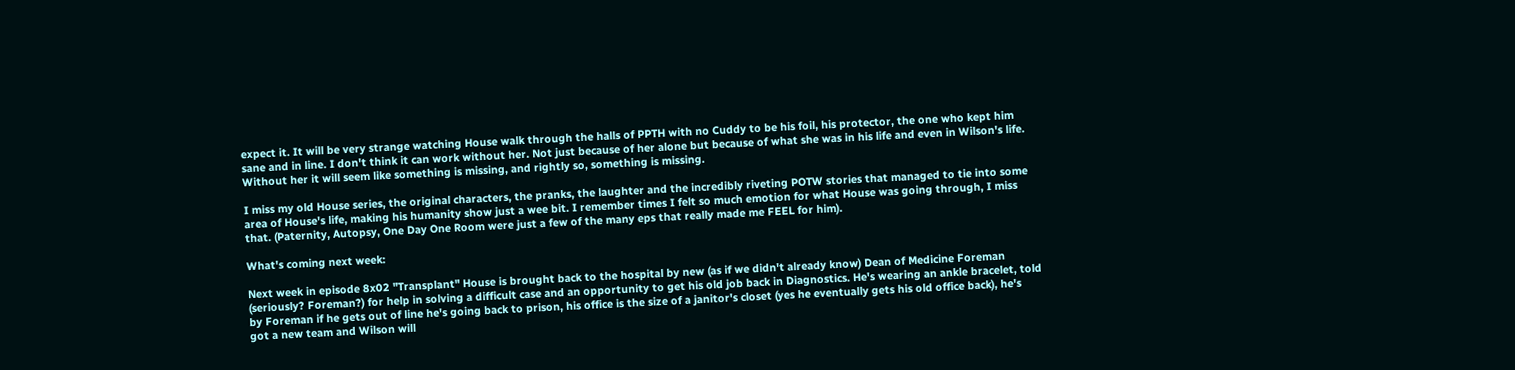expect it. It will be very strange watching House walk through the halls of PPTH with no Cuddy to be his foil, his protector, the one who kept him sane and in line. I don't think it can work without her. Not just because of her alone but because of what she was in his life and even in Wilson's life. Without her it will seem like something is missing, and rightly so, something is missing.

I miss my old House series, the original characters, the pranks, the laughter and the incredibly riveting POTW stories that managed to tie into some area of House's life, making his humanity show just a wee bit. I remember times I felt so much emotion for what House was going through, I miss that. (Paternity, Autopsy, One Day One Room were just a few of the many eps that really made me FEEL for him).

What's coming next week:

Next week in episode 8x02 "Transplant" House is brought back to the hospital by new (as if we didn't already know) Dean of Medicine Foreman (seriously? Foreman?) for help in solving a difficult case and an opportunity to get his old job back in Diagnostics. He's wearing an ankle bracelet, told by Foreman if he gets out of line he's going back to prison, his office is the size of a janitor's closet (yes he eventually gets his old office back), he's got a new team and Wilson will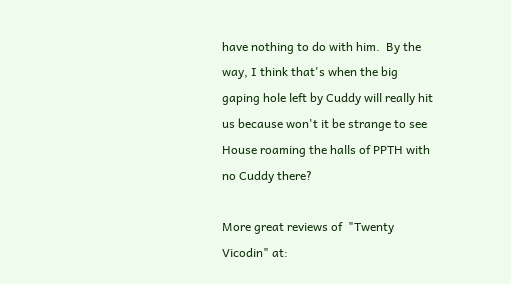have nothing to do with him.  By the way, I think that's when the big gaping hole left by Cuddy will really hit us because won't it be strange to see House roaming the halls of PPTH with no Cuddy there?

More great reviews of  "Twenty Vicodin" at: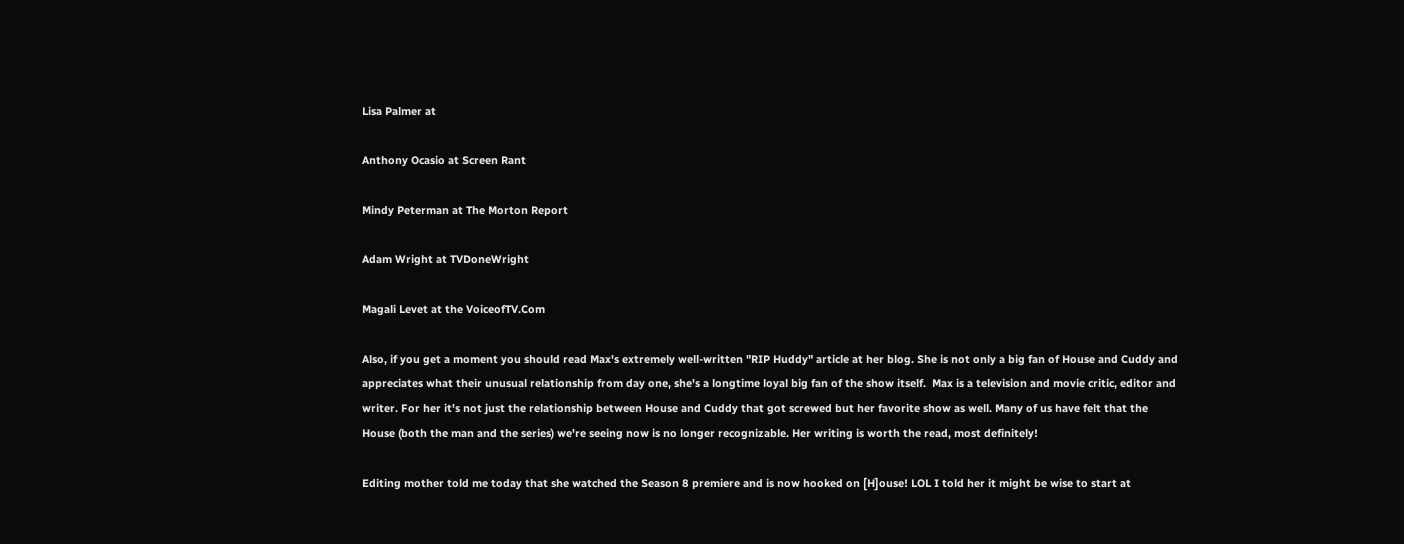Lisa Palmer at

Anthony Ocasio at Screen Rant

Mindy Peterman at The Morton Report

Adam Wright at TVDoneWright

Magali Levet at the VoiceofTV.Com

Also, if you get a moment you should read Max's extremely well-written "RIP Huddy" article at her blog. She is not only a big fan of House and Cuddy and appreciates what their unusual relationship from day one, she's a longtime loyal big fan of the show itself.  Max is a television and movie critic, editor and writer. For her it's not just the relationship between House and Cuddy that got screwed but her favorite show as well. Many of us have felt that the House (both the man and the series) we're seeing now is no longer recognizable. Her writing is worth the read, most definitely!

Editing mother told me today that she watched the Season 8 premiere and is now hooked on [H]ouse! LOL I told her it might be wise to start at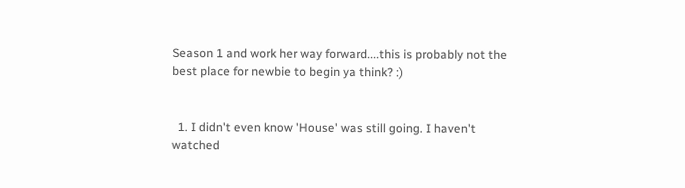Season 1 and work her way forward....this is probably not the best place for newbie to begin ya think? :)


  1. I didn't even know 'House' was still going. I haven't watched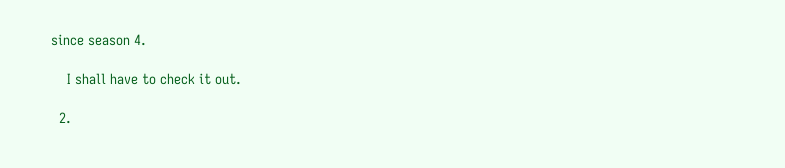since season 4.

    I shall have to check it out.

  2.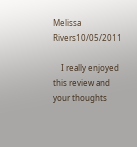Melissa Rivers10/05/2011

    I really enjoyed this review and your thoughts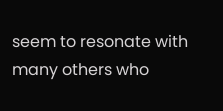seem to resonate with many others who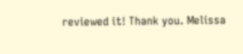reviewed it! Thank you. Melissa